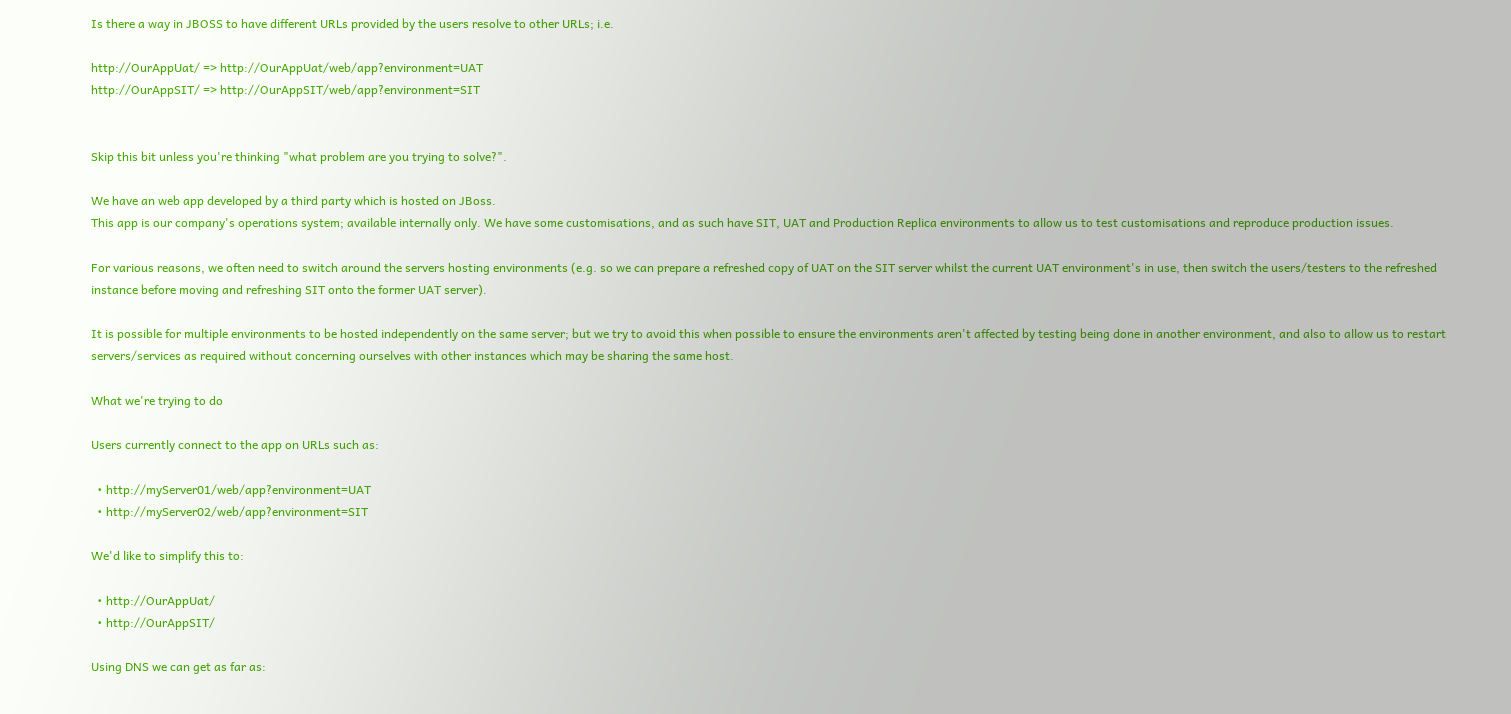Is there a way in JBOSS to have different URLs provided by the users resolve to other URLs; i.e.

http://OurAppUat/ => http://OurAppUat/web/app?environment=UAT
http://OurAppSIT/ => http://OurAppSIT/web/app?environment=SIT


Skip this bit unless you're thinking "what problem are you trying to solve?".

We have an web app developed by a third party which is hosted on JBoss.
This app is our company's operations system; available internally only. We have some customisations, and as such have SIT, UAT and Production Replica environments to allow us to test customisations and reproduce production issues.

For various reasons, we often need to switch around the servers hosting environments (e.g. so we can prepare a refreshed copy of UAT on the SIT server whilst the current UAT environment's in use, then switch the users/testers to the refreshed instance before moving and refreshing SIT onto the former UAT server).

It is possible for multiple environments to be hosted independently on the same server; but we try to avoid this when possible to ensure the environments aren't affected by testing being done in another environment, and also to allow us to restart servers/services as required without concerning ourselves with other instances which may be sharing the same host.

What we're trying to do

Users currently connect to the app on URLs such as:

  • http://myServer01/web/app?environment=UAT
  • http://myServer02/web/app?environment=SIT

We'd like to simplify this to:

  • http://OurAppUat/
  • http://OurAppSIT/

Using DNS we can get as far as: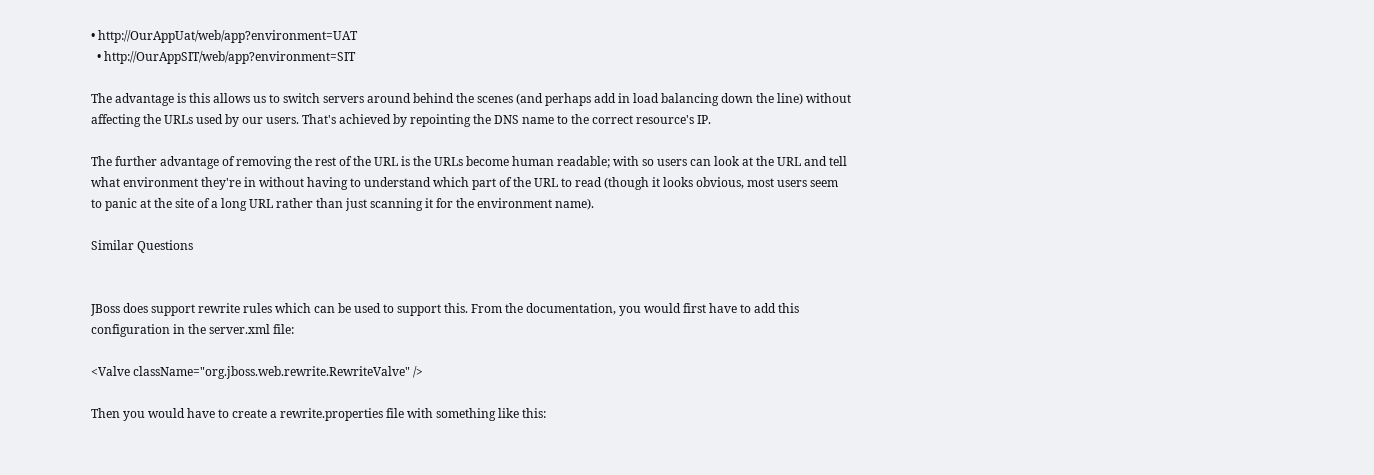• http://OurAppUat/web/app?environment=UAT
  • http://OurAppSIT/web/app?environment=SIT

The advantage is this allows us to switch servers around behind the scenes (and perhaps add in load balancing down the line) without affecting the URLs used by our users. That's achieved by repointing the DNS name to the correct resource's IP.

The further advantage of removing the rest of the URL is the URLs become human readable; with so users can look at the URL and tell what environment they're in without having to understand which part of the URL to read (though it looks obvious, most users seem to panic at the site of a long URL rather than just scanning it for the environment name).

Similar Questions


JBoss does support rewrite rules which can be used to support this. From the documentation, you would first have to add this configuration in the server.xml file:

<Valve className="org.jboss.web.rewrite.RewriteValve" />

Then you would have to create a rewrite.properties file with something like this: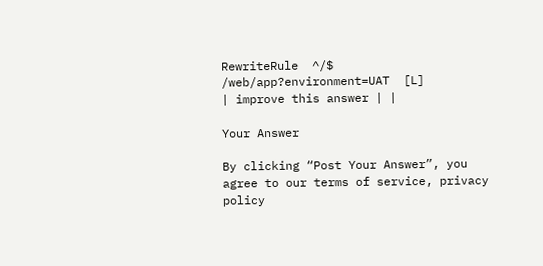RewriteRule  ^/$  /web/app?environment=UAT  [L]
| improve this answer | |

Your Answer

By clicking “Post Your Answer”, you agree to our terms of service, privacy policy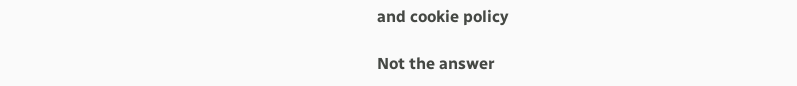and cookie policy

Not the answer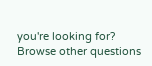you're looking for? Browse other questions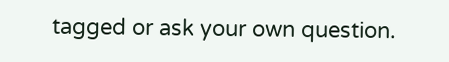tagged or ask your own question.